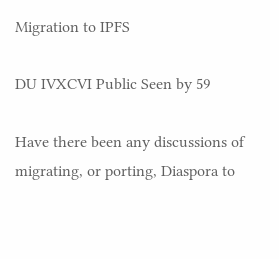Migration to IPFS

DU IVXCVI Public Seen by 59

Have there been any discussions of migrating, or porting, Diaspora to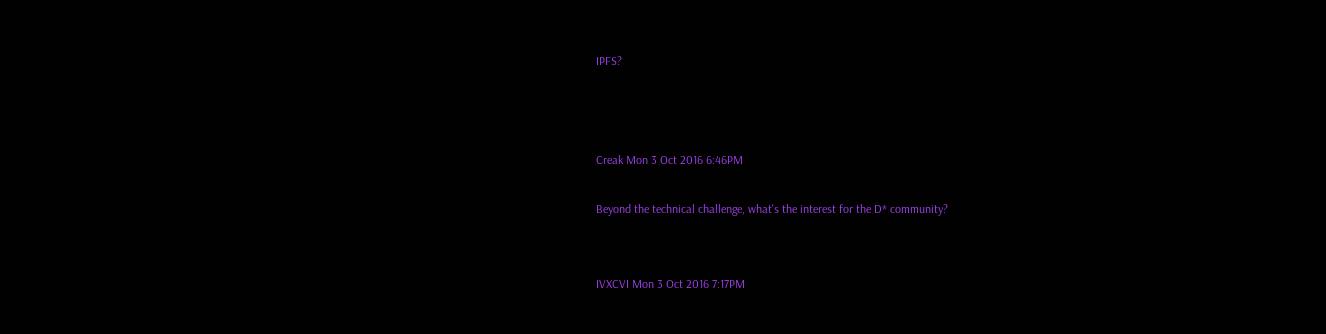IPFS?



Creak Mon 3 Oct 2016 6:46PM

Beyond the technical challenge, what's the interest for the D* community?


IVXCVI Mon 3 Oct 2016 7:17PM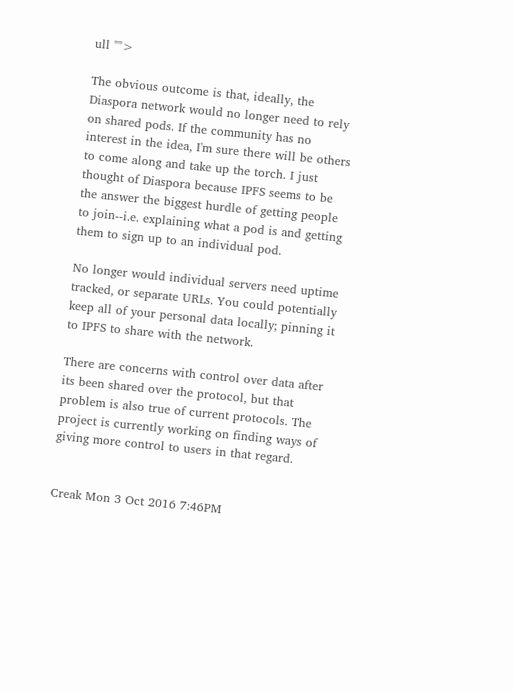ull "">

The obvious outcome is that, ideally, the Diaspora network would no longer need to rely on shared pods. If the community has no interest in the idea, I'm sure there will be others to come along and take up the torch. I just thought of Diaspora because IPFS seems to be the answer the biggest hurdle of getting people to join--i.e. explaining what a pod is and getting them to sign up to an individual pod.

No longer would individual servers need uptime tracked, or separate URLs. You could potentially keep all of your personal data locally; pinning it to IPFS to share with the network.

There are concerns with control over data after its been shared over the protocol, but that problem is also true of current protocols. The project is currently working on finding ways of giving more control to users in that regard.


Creak Mon 3 Oct 2016 7:46PM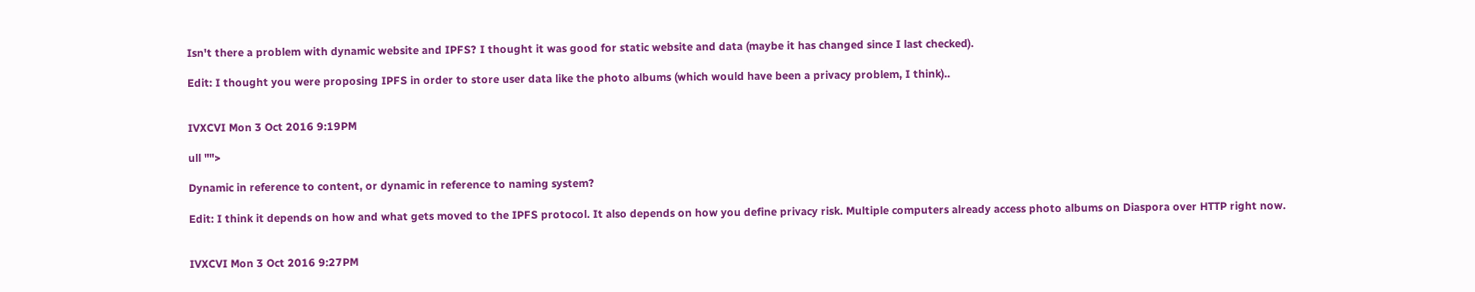Isn't there a problem with dynamic website and IPFS? I thought it was good for static website and data (maybe it has changed since I last checked).

Edit: I thought you were proposing IPFS in order to store user data like the photo albums (which would have been a privacy problem, I think)..


IVXCVI Mon 3 Oct 2016 9:19PM

ull "">

Dynamic in reference to content, or dynamic in reference to naming system?

Edit: I think it depends on how and what gets moved to the IPFS protocol. It also depends on how you define privacy risk. Multiple computers already access photo albums on Diaspora over HTTP right now.


IVXCVI Mon 3 Oct 2016 9:27PM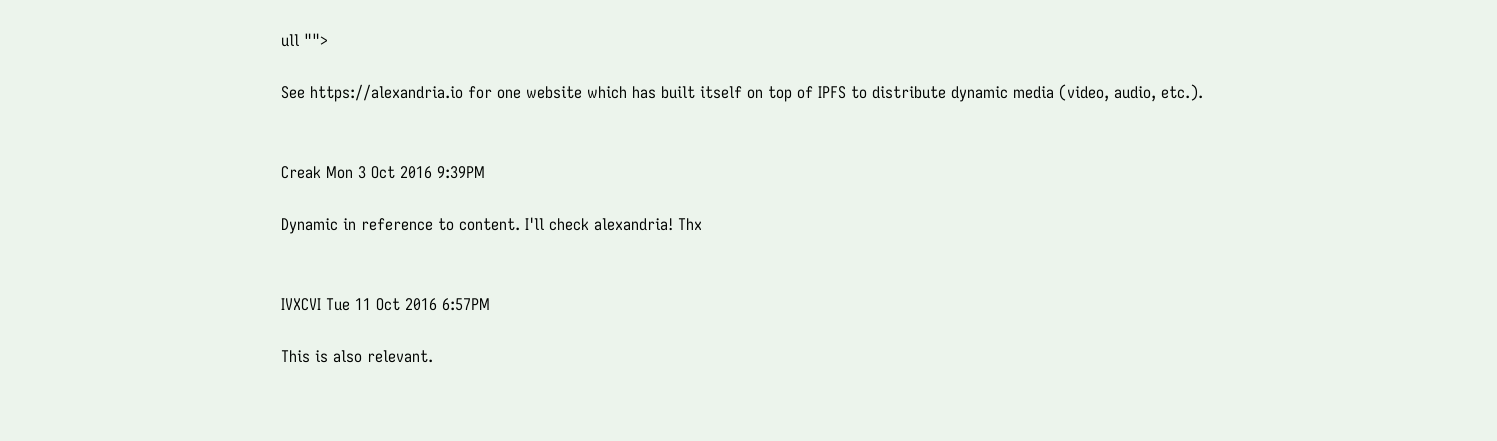ull "">

See https://alexandria.io for one website which has built itself on top of IPFS to distribute dynamic media (video, audio, etc.).


Creak Mon 3 Oct 2016 9:39PM

Dynamic in reference to content. I'll check alexandria! Thx


IVXCVI Tue 11 Oct 2016 6:57PM

This is also relevant.